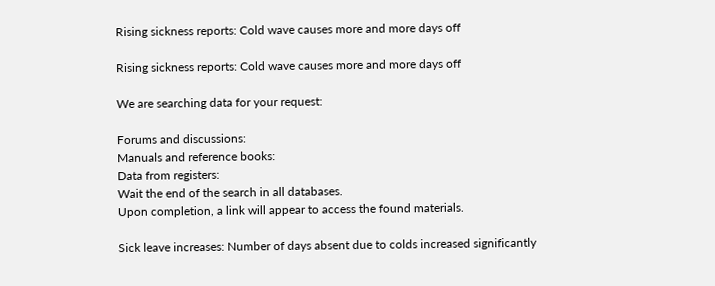Rising sickness reports: Cold wave causes more and more days off

Rising sickness reports: Cold wave causes more and more days off

We are searching data for your request:

Forums and discussions:
Manuals and reference books:
Data from registers:
Wait the end of the search in all databases.
Upon completion, a link will appear to access the found materials.

Sick leave increases: Number of days absent due to colds increased significantly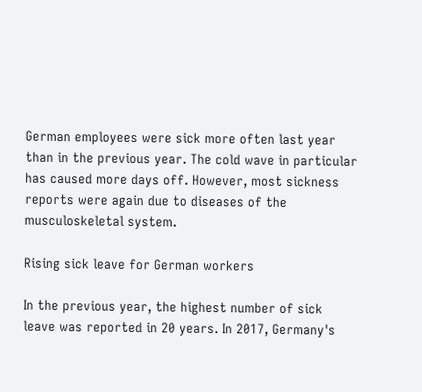German employees were sick more often last year than in the previous year. The cold wave in particular has caused more days off. However, most sickness reports were again due to diseases of the musculoskeletal system.

Rising sick leave for German workers

In the previous year, the highest number of sick leave was reported in 20 years. In 2017, Germany's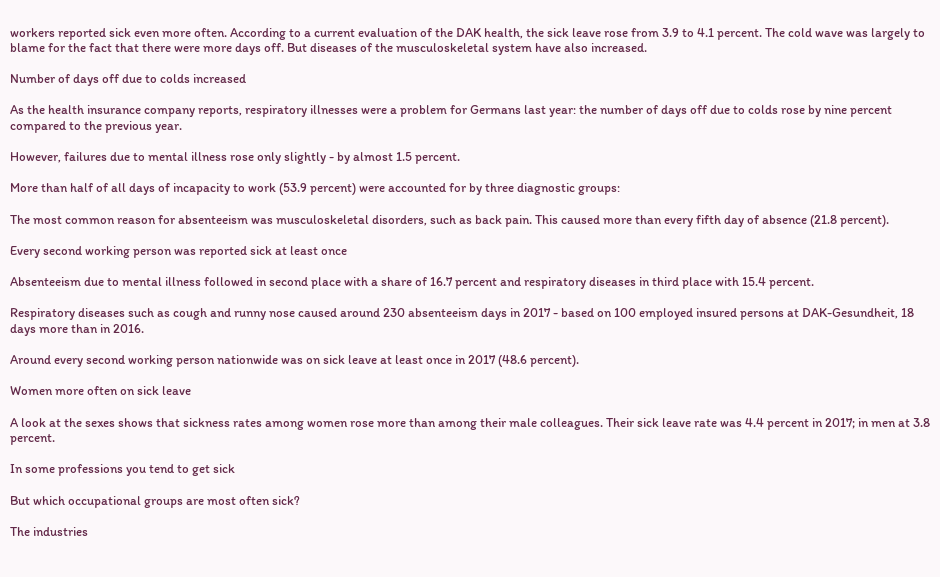workers reported sick even more often. According to a current evaluation of the DAK health, the sick leave rose from 3.9 to 4.1 percent. The cold wave was largely to blame for the fact that there were more days off. But diseases of the musculoskeletal system have also increased.

Number of days off due to colds increased

As the health insurance company reports, respiratory illnesses were a problem for Germans last year: the number of days off due to colds rose by nine percent compared to the previous year.

However, failures due to mental illness rose only slightly - by almost 1.5 percent.

More than half of all days of incapacity to work (53.9 percent) were accounted for by three diagnostic groups:

The most common reason for absenteeism was musculoskeletal disorders, such as back pain. This caused more than every fifth day of absence (21.8 percent).

Every second working person was reported sick at least once

Absenteeism due to mental illness followed in second place with a share of 16.7 percent and respiratory diseases in third place with 15.4 percent.

Respiratory diseases such as cough and runny nose caused around 230 absenteeism days in 2017 - based on 100 employed insured persons at DAK-Gesundheit, 18 days more than in 2016.

Around every second working person nationwide was on sick leave at least once in 2017 (48.6 percent).

Women more often on sick leave

A look at the sexes shows that sickness rates among women rose more than among their male colleagues. Their sick leave rate was 4.4 percent in 2017; in men at 3.8 percent.

In some professions you tend to get sick

But which occupational groups are most often sick?

The industries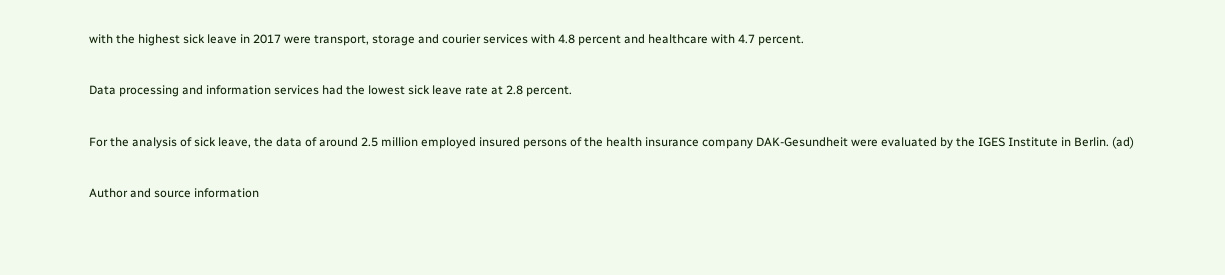with the highest sick leave in 2017 were transport, storage and courier services with 4.8 percent and healthcare with 4.7 percent.

Data processing and information services had the lowest sick leave rate at 2.8 percent.

For the analysis of sick leave, the data of around 2.5 million employed insured persons of the health insurance company DAK-Gesundheit were evaluated by the IGES Institute in Berlin. (ad)

Author and source information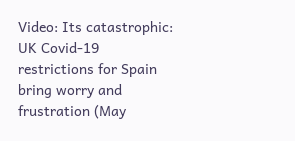Video: Its catastrophic: UK Covid-19 restrictions for Spain bring worry and frustration (May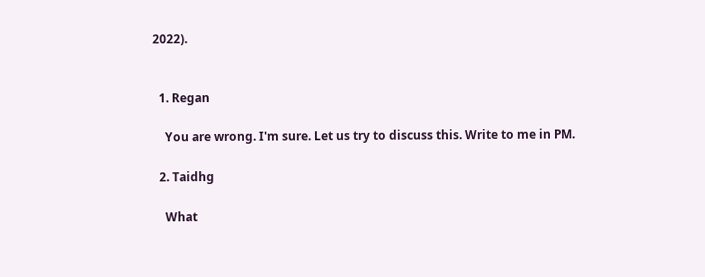2022).


  1. Regan

    You are wrong. I'm sure. Let us try to discuss this. Write to me in PM.

  2. Taidhg

    What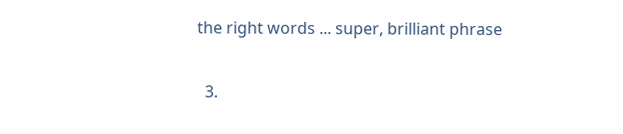the right words ... super, brilliant phrase

  3.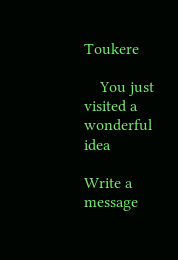Toukere

    You just visited a wonderful idea

Write a message